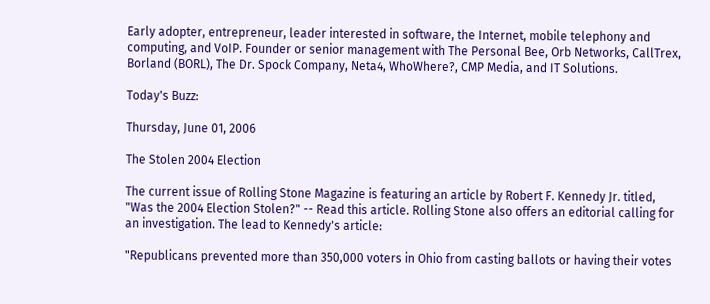Early adopter, entrepreneur, leader interested in software, the Internet, mobile telephony and computing, and VoIP. Founder or senior management with The Personal Bee, Orb Networks, CallTrex, Borland (BORL), The Dr. Spock Company, Neta4, WhoWhere?, CMP Media, and IT Solutions.

Today's Buzz:

Thursday, June 01, 2006

The Stolen 2004 Election

The current issue of Rolling Stone Magazine is featuring an article by Robert F. Kennedy Jr. titled, "Was the 2004 Election Stolen?" -- Read this article. Rolling Stone also offers an editorial calling for an investigation. The lead to Kennedy's article:

"Republicans prevented more than 350,000 voters in Ohio from casting ballots or having their votes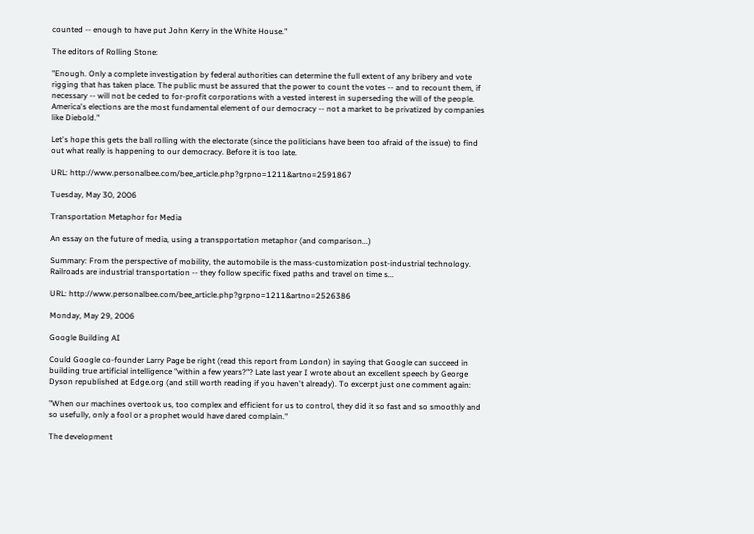counted -- enough to have put John Kerry in the White House."

The editors of Rolling Stone:

"Enough. Only a complete investigation by federal authorities can determine the full extent of any bribery and vote rigging that has taken place. The public must be assured that the power to count the votes -- and to recount them, if necessary -- will not be ceded to for-profit corporations with a vested interest in superseding the will of the people. America's elections are the most fundamental element of our democracy -- not a market to be privatized by companies like Diebold."

Let's hope this gets the ball rolling with the electorate (since the politicians have been too afraid of the issue) to find out what really is happening to our democracy. Before it is too late.

URL: http://www.personalbee.com/bee_article.php?grpno=1211&artno=2591867

Tuesday, May 30, 2006

Transportation Metaphor for Media

An essay on the future of media, using a transpportation metaphor (and comparison...)

Summary: From the perspective of mobility, the automobile is the mass-customization post-industrial technology. Railroads are industrial transportation -- they follow specific fixed paths and travel on time s...

URL: http://www.personalbee.com/bee_article.php?grpno=1211&artno=2526386

Monday, May 29, 2006

Google Building AI

Could Google co-founder Larry Page be right (read this report from London) in saying that Google can succeed in building true artificial intelligence "within a few years?"? Late last year I wrote about an excellent speech by George Dyson republished at Edge.org (and still worth reading if you haven't already). To excerpt just one comment again:

"When our machines overtook us, too complex and efficient for us to control, they did it so fast and so smoothly and so usefully, only a fool or a prophet would have dared complain."

The development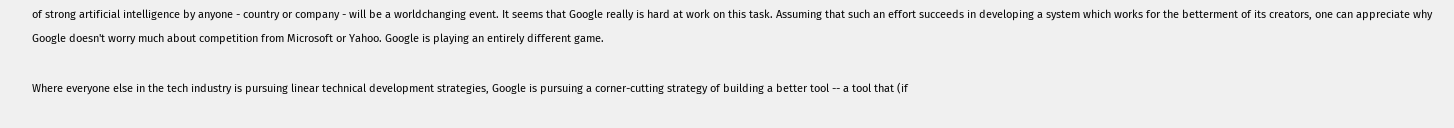of strong artificial intelligence by anyone - country or company - will be a worldchanging event. It seems that Google really is hard at work on this task. Assuming that such an effort succeeds in developing a system which works for the betterment of its creators, one can appreciate why Google doesn't worry much about competition from Microsoft or Yahoo. Google is playing an entirely different game.

Where everyone else in the tech industry is pursuing linear technical development strategies, Google is pursuing a corner-cutting strategy of building a better tool -- a tool that (if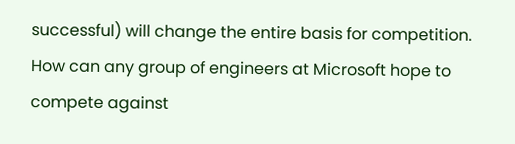successful) will change the entire basis for competition. How can any group of engineers at Microsoft hope to compete against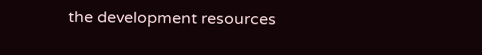the development resources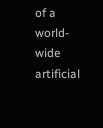of a world-wide artificial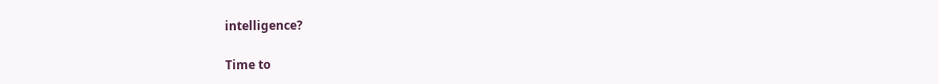intelligence?

Time to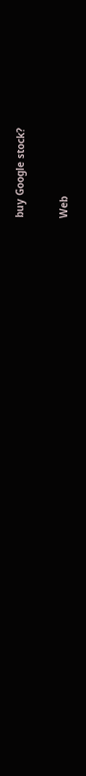buy Google stock?

Web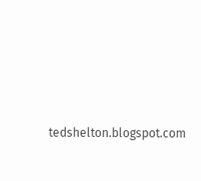tedshelton.blogspot.com